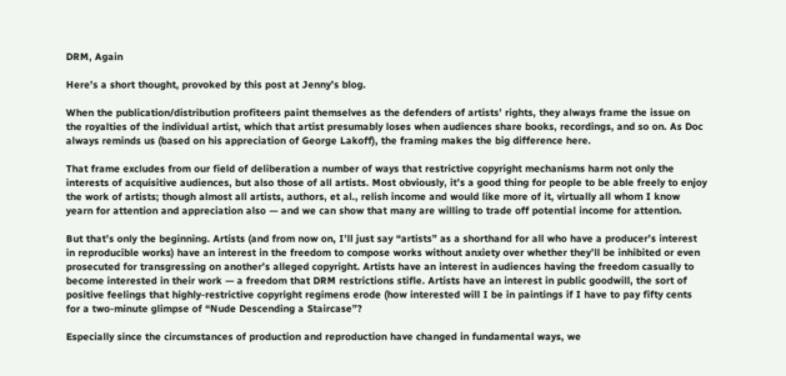DRM, Again

Here’s a short thought, provoked by this post at Jenny’s blog.

When the publication/distribution profiteers paint themselves as the defenders of artists’ rights, they always frame the issue on the royalties of the individual artist, which that artist presumably loses when audiences share books, recordings, and so on. As Doc always reminds us (based on his appreciation of George Lakoff), the framing makes the big difference here.

That frame excludes from our field of deliberation a number of ways that restrictive copyright mechanisms harm not only the interests of acquisitive audiences, but also those of all artists. Most obviously, it’s a good thing for people to be able freely to enjoy the work of artists; though almost all artists, authors, et al., relish income and would like more of it, virtually all whom I know yearn for attention and appreciation also — and we can show that many are willing to trade off potential income for attention.

But that’s only the beginning. Artists (and from now on, I’ll just say “artists” as a shorthand for all who have a producer’s interest in reproducible works) have an interest in the freedom to compose works without anxiety over whether they’ll be inhibited or even prosecuted for transgressing on another’s alleged copyright. Artists have an interest in audiences having the freedom casually to become interested in their work — a freedom that DRM restrictions stifle. Artists have an interest in public goodwill, the sort of positive feelings that highly-restrictive copyright regimens erode (how interested will I be in paintings if I have to pay fifty cents for a two-minute glimpse of “Nude Descending a Staircase”?

Especially since the circumstances of production and reproduction have changed in fundamental ways, we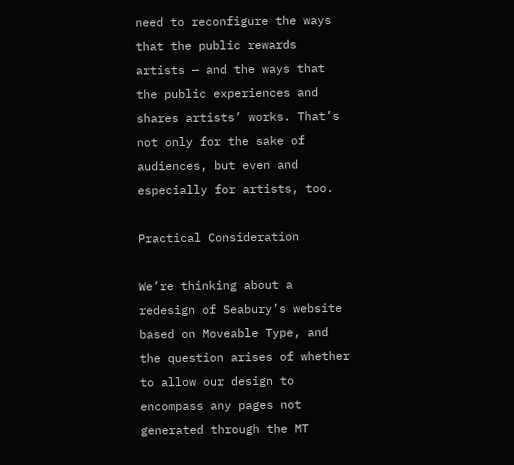need to reconfigure the ways that the public rewards artists — and the ways that the public experiences and shares artists’ works. That’s not only for the sake of audiences, but even and especially for artists, too.

Practical Consideration

We’re thinking about a redesign of Seabury’s website based on Moveable Type, and the question arises of whether to allow our design to encompass any pages not generated through the MT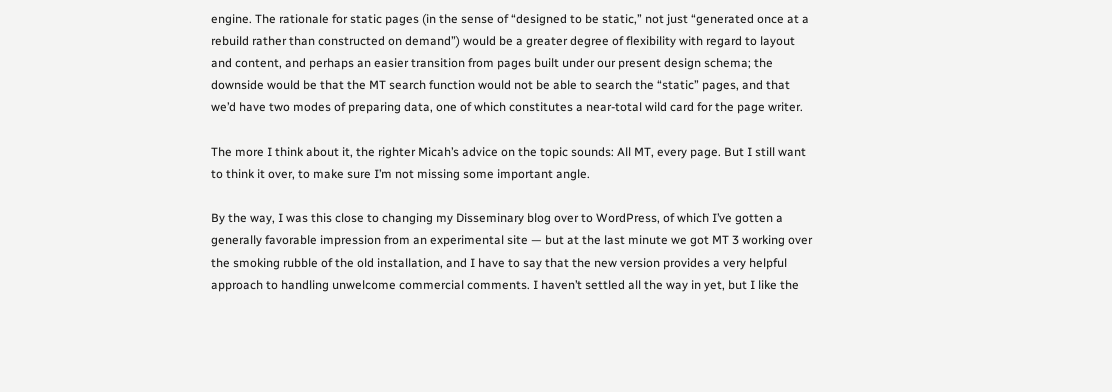engine. The rationale for static pages (in the sense of “designed to be static,” not just “generated once at a rebuild rather than constructed on demand”) would be a greater degree of flexibility with regard to layout and content, and perhaps an easier transition from pages built under our present design schema; the downside would be that the MT search function would not be able to search the “static” pages, and that we’d have two modes of preparing data, one of which constitutes a near-total wild card for the page writer.

The more I think about it, the righter Micah’s advice on the topic sounds: All MT, every page. But I still want to think it over, to make sure I’m not missing some important angle.

By the way, I was this close to changing my Disseminary blog over to WordPress, of which I’ve gotten a generally favorable impression from an experimental site — but at the last minute we got MT 3 working over the smoking rubble of the old installation, and I have to say that the new version provides a very helpful approach to handling unwelcome commercial comments. I haven’t settled all the way in yet, but I like the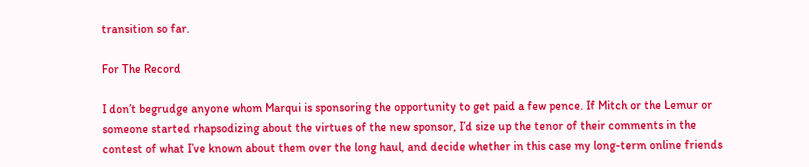transition so far.

For The Record

I don’t begrudge anyone whom Marqui is sponsoring the opportunity to get paid a few pence. If Mitch or the Lemur or someone started rhapsodizing about the virtues of the new sponsor, I’d size up the tenor of their comments in the contest of what I’ve known about them over the long haul, and decide whether in this case my long-term online friends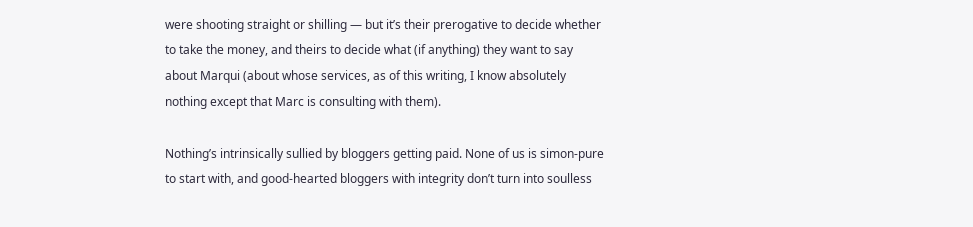were shooting straight or shilling — but it’s their prerogative to decide whether to take the money, and theirs to decide what (if anything) they want to say about Marqui (about whose services, as of this writing, I know absolutely nothing except that Marc is consulting with them).

Nothing’s intrinsically sullied by bloggers getting paid. None of us is simon-pure to start with, and good-hearted bloggers with integrity don’t turn into soulless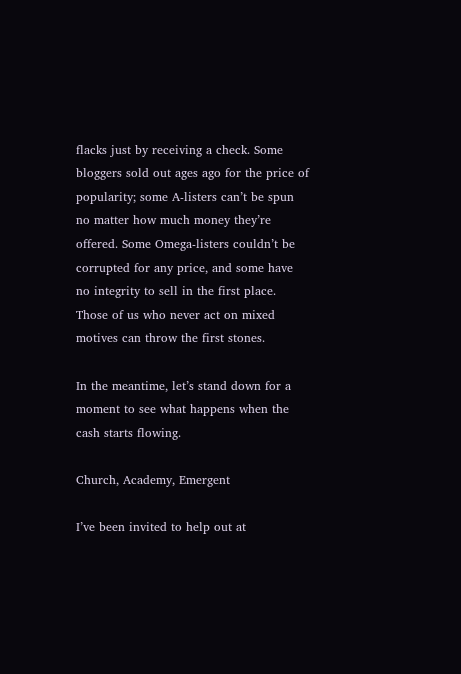flacks just by receiving a check. Some bloggers sold out ages ago for the price of popularity; some A-listers can’t be spun no matter how much money they’re offered. Some Omega-listers couldn’t be corrupted for any price, and some have no integrity to sell in the first place. Those of us who never act on mixed motives can throw the first stones.

In the meantime, let’s stand down for a moment to see what happens when the cash starts flowing.

Church, Academy, Emergent

I’ve been invited to help out at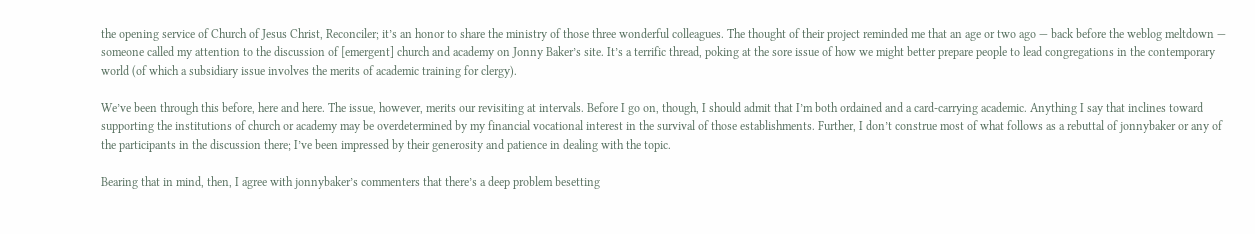the opening service of Church of Jesus Christ, Reconciler; it’s an honor to share the ministry of those three wonderful colleagues. The thought of their project reminded me that an age or two ago — back before the weblog meltdown — someone called my attention to the discussion of [emergent] church and academy on Jonny Baker’s site. It’s a terrific thread, poking at the sore issue of how we might better prepare people to lead congregations in the contemporary world (of which a subsidiary issue involves the merits of academic training for clergy).

We’ve been through this before, here and here. The issue, however, merits our revisiting at intervals. Before I go on, though, I should admit that I’m both ordained and a card-carrying academic. Anything I say that inclines toward supporting the institutions of church or academy may be overdetermined by my financial vocational interest in the survival of those establishments. Further, I don’t construe most of what follows as a rebuttal of jonnybaker or any of the participants in the discussion there; I’ve been impressed by their generosity and patience in dealing with the topic.

Bearing that in mind, then, I agree with jonnybaker’s commenters that there’s a deep problem besetting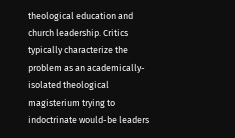theological education and church leadership. Critics typically characterize the problem as an academically-isolated theological magisterium trying to indoctrinate would-be leaders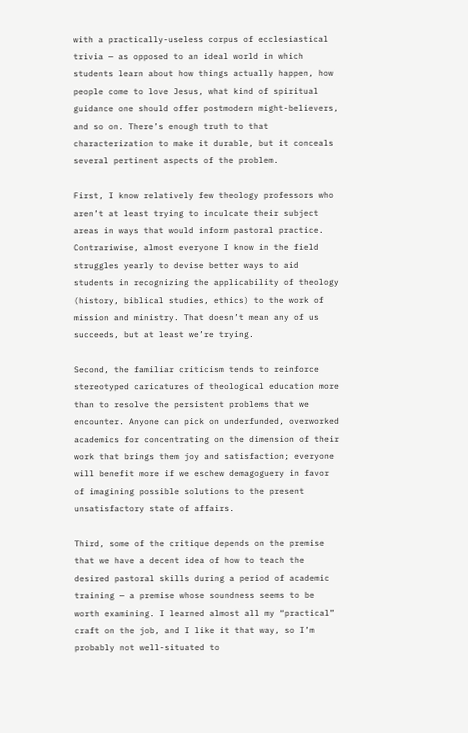with a practically-useless corpus of ecclesiastical trivia — as opposed to an ideal world in which students learn about how things actually happen, how people come to love Jesus, what kind of spiritual guidance one should offer postmodern might-believers, and so on. There’s enough truth to that characterization to make it durable, but it conceals several pertinent aspects of the problem.

First, I know relatively few theology professors who aren’t at least trying to inculcate their subject areas in ways that would inform pastoral practice. Contrariwise, almost everyone I know in the field struggles yearly to devise better ways to aid students in recognizing the applicability of theology (history, biblical studies, ethics) to the work of mission and ministry. That doesn’t mean any of us succeeds, but at least we’re trying.

Second, the familiar criticism tends to reinforce stereotyped caricatures of theological education more than to resolve the persistent problems that we encounter. Anyone can pick on underfunded, overworked academics for concentrating on the dimension of their work that brings them joy and satisfaction; everyone will benefit more if we eschew demagoguery in favor of imagining possible solutions to the present unsatisfactory state of affairs.

Third, some of the critique depends on the premise that we have a decent idea of how to teach the desired pastoral skills during a period of academic training — a premise whose soundness seems to be worth examining. I learned almost all my “practical” craft on the job, and I like it that way, so I’m probably not well-situated to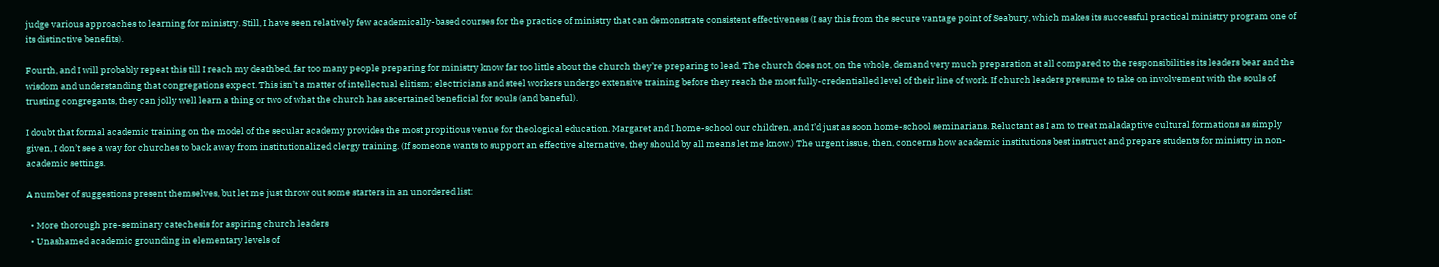judge various approaches to learning for ministry. Still, I have seen relatively few academically-based courses for the practice of ministry that can demonstrate consistent effectiveness (I say this from the secure vantage point of Seabury, which makes its successful practical ministry program one of its distinctive benefits).

Fourth, and I will probably repeat this till I reach my deathbed, far too many people preparing for ministry know far too little about the church they’re preparing to lead. The church does not, on the whole, demand very much preparation at all compared to the responsibilities its leaders bear and the wisdom and understanding that congregations expect. This isn’t a matter of intellectual elitism; electricians and steel workers undergo extensive training before they reach the most fully-credentialled level of their line of work. If church leaders presume to take on involvement with the souls of trusting congregants, they can jolly well learn a thing or two of what the church has ascertained beneficial for souls (and baneful).

I doubt that formal academic training on the model of the secular academy provides the most propitious venue for theological education. Margaret and I home-school our children, and I’d just as soon home-school seminarians. Reluctant as I am to treat maladaptive cultural formations as simply given, I don’t see a way for churches to back away from institutionalized clergy training. (If someone wants to support an effective alternative, they should by all means let me know.) The urgent issue, then, concerns how academic institutions best instruct and prepare students for ministry in non-academic settings.

A number of suggestions present themselves, but let me just throw out some starters in an unordered list:

  • More thorough pre-seminary catechesis for aspiring church leaders
  • Unashamed academic grounding in elementary levels of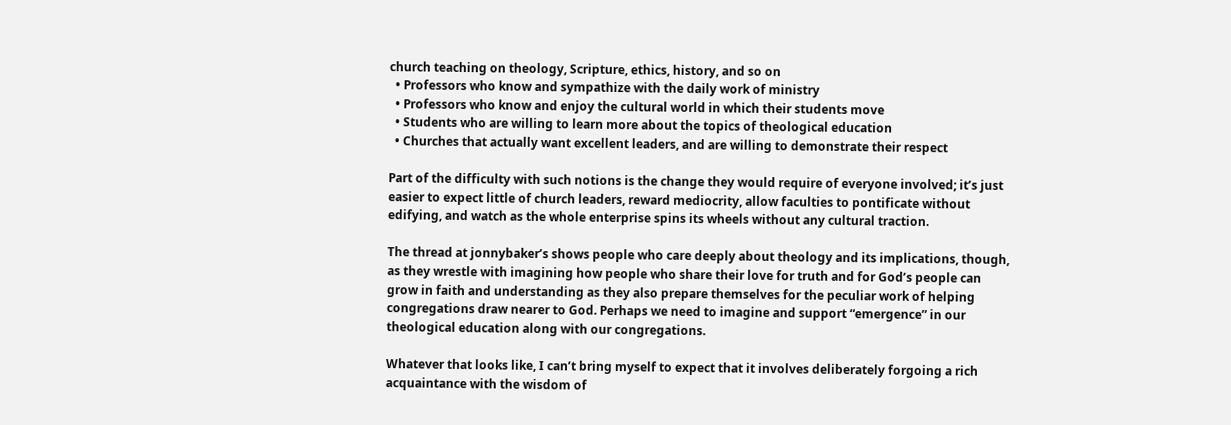church teaching on theology, Scripture, ethics, history, and so on
  • Professors who know and sympathize with the daily work of ministry
  • Professors who know and enjoy the cultural world in which their students move
  • Students who are willing to learn more about the topics of theological education
  • Churches that actually want excellent leaders, and are willing to demonstrate their respect

Part of the difficulty with such notions is the change they would require of everyone involved; it’s just easier to expect little of church leaders, reward mediocrity, allow faculties to pontificate without edifying, and watch as the whole enterprise spins its wheels without any cultural traction.

The thread at jonnybaker’s shows people who care deeply about theology and its implications, though, as they wrestle with imagining how people who share their love for truth and for God’s people can grow in faith and understanding as they also prepare themselves for the peculiar work of helping congregations draw nearer to God. Perhaps we need to imagine and support “emergence” in our theological education along with our congregations.

Whatever that looks like, I can’t bring myself to expect that it involves deliberately forgoing a rich acquaintance with the wisdom of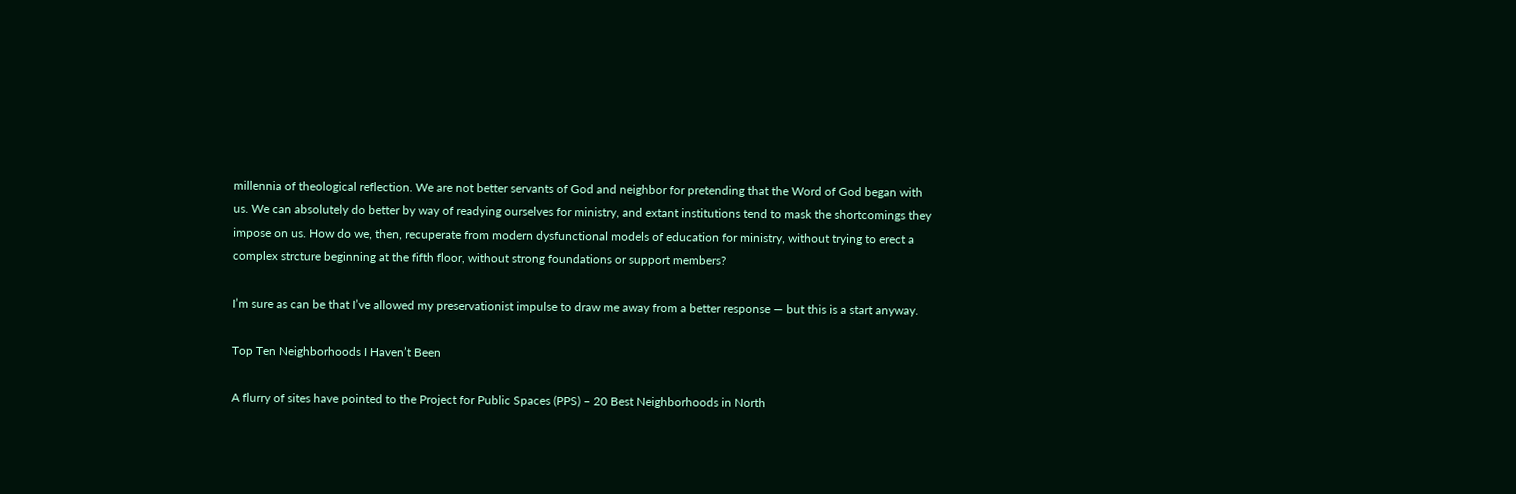millennia of theological reflection. We are not better servants of God and neighbor for pretending that the Word of God began with us. We can absolutely do better by way of readying ourselves for ministry, and extant institutions tend to mask the shortcomings they impose on us. How do we, then, recuperate from modern dysfunctional models of education for ministry, without trying to erect a complex strcture beginning at the fifth floor, without strong foundations or support members?

I’m sure as can be that I’ve allowed my preservationist impulse to draw me away from a better response — but this is a start anyway.

Top Ten Neighborhoods I Haven’t Been

A flurry of sites have pointed to the Project for Public Spaces (PPS) – 20 Best Neighborhoods in North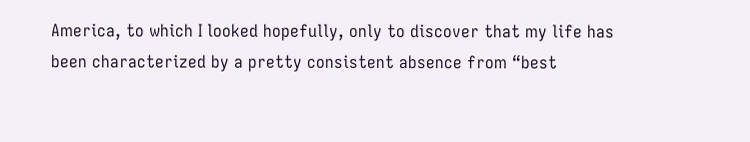America, to which I looked hopefully, only to discover that my life has been characterized by a pretty consistent absence from “best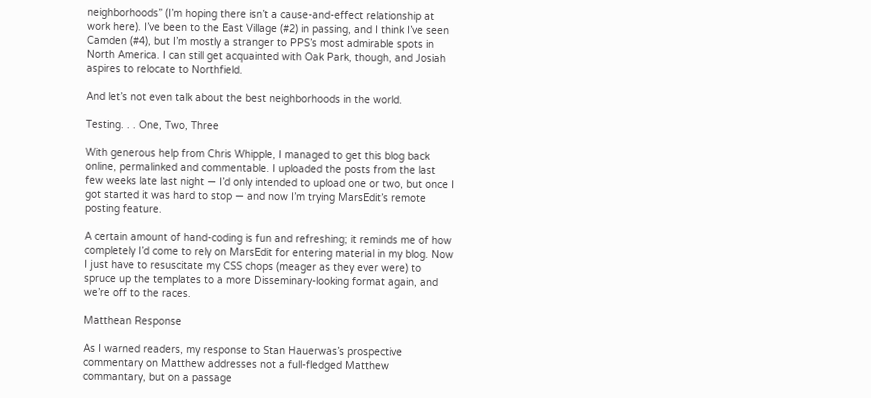neighborhoods” (I’m hoping there isn’t a cause-and-effect relationship at work here). I’ve been to the East Village (#2) in passing, and I think I’ve seen Camden (#4), but I’m mostly a stranger to PPS’s most admirable spots in North America. I can still get acquainted with Oak Park, though, and Josiah aspires to relocate to Northfield.

And let’s not even talk about the best neighborhoods in the world.

Testing. . . One, Two, Three

With generous help from Chris Whipple, I managed to get this blog back online, permalinked and commentable. I uploaded the posts from the last few weeks late last night — I’d only intended to upload one or two, but once I got started it was hard to stop — and now I’m trying MarsEdit’s remote posting feature.

A certain amount of hand-coding is fun and refreshing; it reminds me of how completely I’d come to rely on MarsEdit for entering material in my blog. Now I just have to resuscitate my CSS chops (meager as they ever were) to spruce up the templates to a more Disseminary-looking format again, and we’re off to the races.

Matthean Response

As I warned readers, my response to Stan Hauerwas’s prospective commentary on Matthew addresses not a full-fledged Matthew commantary, but on a passage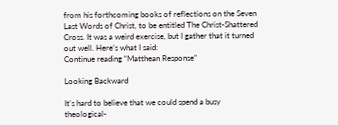from his forthcoming books of reflections on the Seven Last Words of Christ, to be entitled The Christ-Shattered Cross. It was a weird exercise, but I gather that it turned out well. Here’s what I said:
Continue reading “Matthean Response”

Looking Backward

It’s hard to believe that we could spend a busy theological-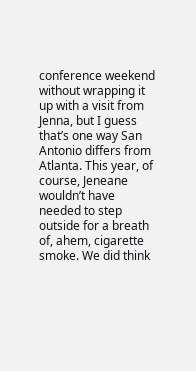conference weekend without wrapping it up with a visit from Jenna, but I guess that’s one way San Antonio differs from Atlanta. This year, of course, Jeneane wouldn’t have needed to step outside for a breath of, ahem, cigarette smoke. We did think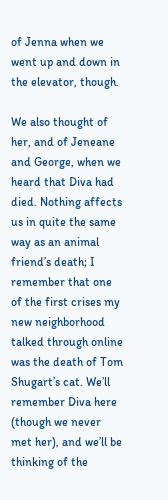of Jenna when we went up and down in the elevator, though.

We also thought of her, and of Jeneane and George, when we heard that Diva had died. Nothing affects us in quite the same way as an animal friend’s death; I remember that one of the first crises my new neighborhood talked through online was the death of Tom Shugart’s cat. We’ll remember Diva here (though we never met her), and we’ll be thinking of the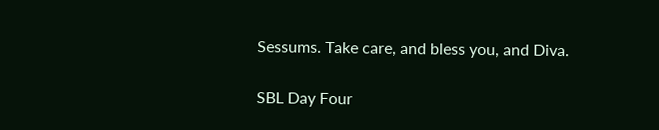Sessums. Take care, and bless you, and Diva.

SBL Day Four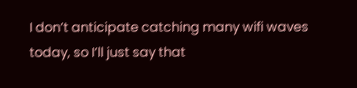I don’t anticipate catching many wifi waves today, so I’ll just say that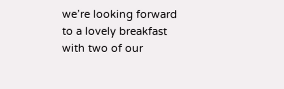we’re looking forward to a lovely breakfast with two of our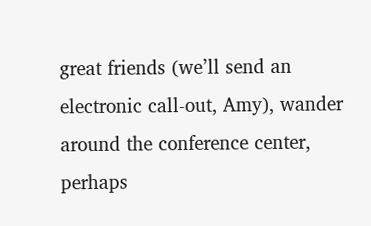great friends (we’ll send an electronic call-out, Amy), wander around the conference center, perhaps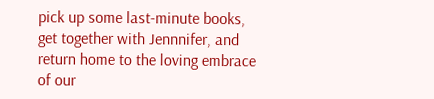pick up some last-minute books, get together with Jennnifer, and return home to the loving embrace of our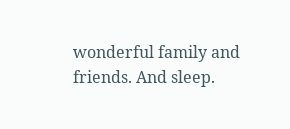wonderful family and friends. And sleep.